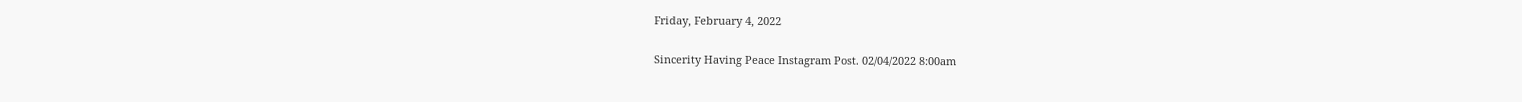Friday, February 4, 2022

Sincerity Having Peace Instagram Post. 02/04/2022 8:00am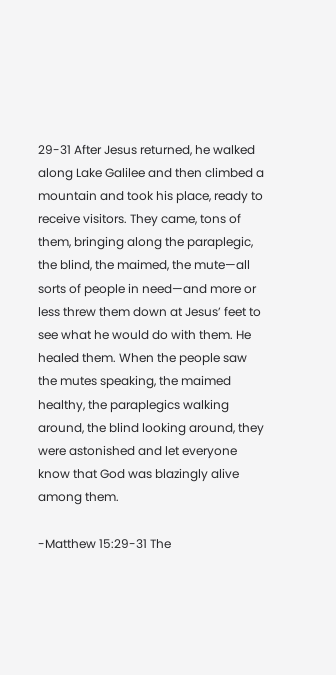29-31 After Jesus returned, he walked along Lake Galilee and then climbed a mountain and took his place, ready to receive visitors. They came, tons of them, bringing along the paraplegic, the blind, the maimed, the mute—all sorts of people in need—and more or less threw them down at Jesus’ feet to see what he would do with them. He healed them. When the people saw the mutes speaking, the maimed healthy, the paraplegics walking around, the blind looking around, they were astonished and let everyone know that God was blazingly alive among them.

-Matthew 15:29-31 The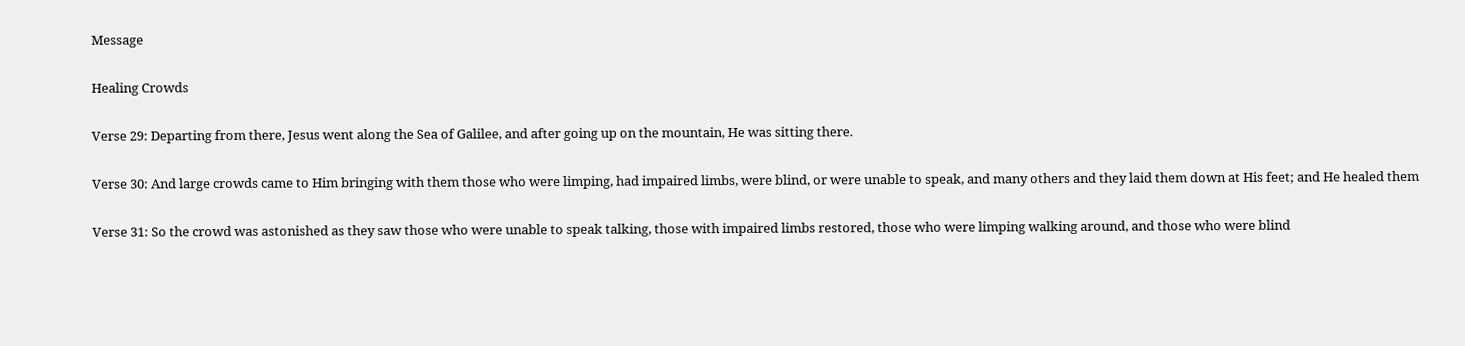Message

Healing Crowds

Verse 29: Departing from there, Jesus went along the Sea of Galilee, and after going up on the mountain, He was sitting there.

Verse 30: And large crowds came to Him bringing with them those who were limping, had impaired limbs, were blind, or were unable to speak, and many others and they laid them down at His feet; and He healed them

Verse 31: So the crowd was astonished as they saw those who were unable to speak talking, those with impaired limbs restored, those who were limping walking around, and those who were blind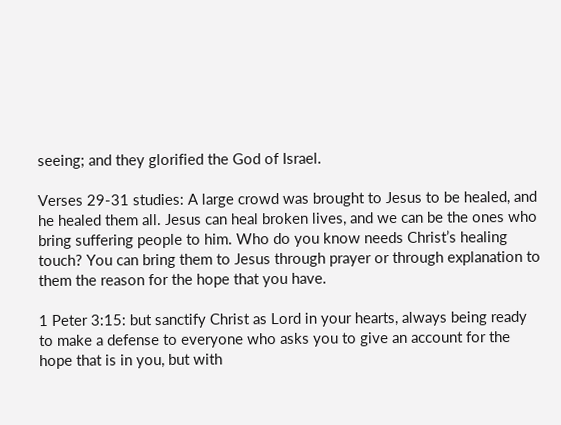seeing; and they glorified the God of Israel.

Verses 29-31 studies: A large crowd was brought to Jesus to be healed, and he healed them all. Jesus can heal broken lives, and we can be the ones who bring suffering people to him. Who do you know needs Christ’s healing touch? You can bring them to Jesus through prayer or through explanation to them the reason for the hope that you have.

1 Peter 3:15: but sanctify Christ as Lord in your hearts, always being ready to make a defense to everyone who asks you to give an account for the hope that is in you, but with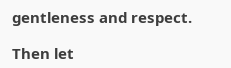gentleness and respect.

Then let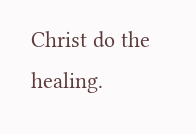Christ do the healing.